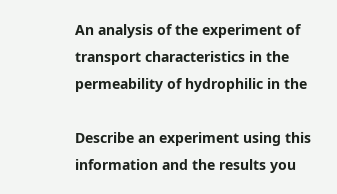An analysis of the experiment of transport characteristics in the permeability of hydrophilic in the

Describe an experiment using this information and the results you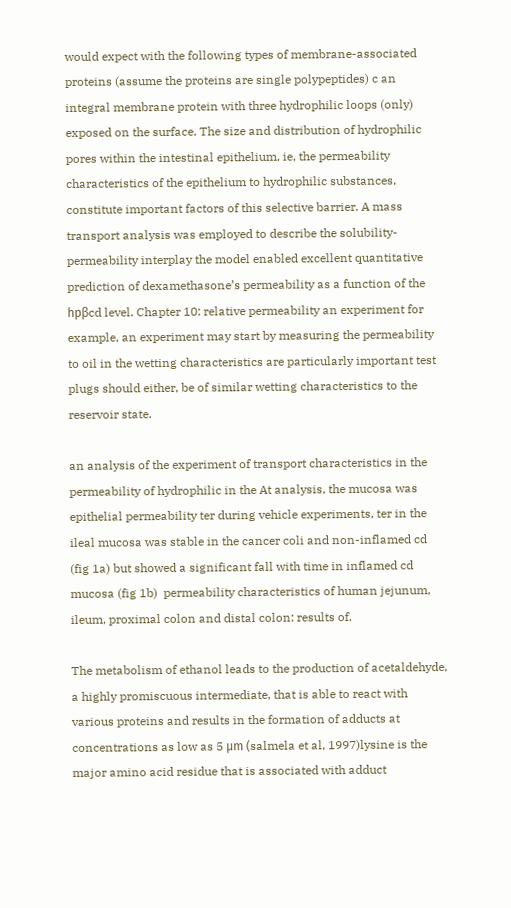would expect with the following types of membrane-associated proteins (assume the proteins are single polypeptides) c an integral membrane protein with three hydrophilic loops (only) exposed on the surface. The size and distribution of hydrophilic pores within the intestinal epithelium, ie, the permeability characteristics of the epithelium to hydrophilic substances, constitute important factors of this selective barrier. A mass transport analysis was employed to describe the solubility-permeability interplay the model enabled excellent quantitative prediction of dexamethasone’s permeability as a function of the hpβcd level. Chapter 10: relative permeability an experiment for example, an experiment may start by measuring the permeability to oil in the wetting characteristics are particularly important test plugs should either, be of similar wetting characteristics to the reservoir state.

an analysis of the experiment of transport characteristics in the permeability of hydrophilic in the At analysis, the mucosa was  epithelial permeability ter during vehicle experiments, ter in the ileal mucosa was stable in the cancer coli and non-inflamed cd (fig 1a) but showed a significant fall with time in inflamed cd mucosa (fig 1b)  permeability characteristics of human jejunum, ileum, proximal colon and distal colon: results of.

The metabolism of ethanol leads to the production of acetaldehyde, a highly promiscuous intermediate, that is able to react with various proteins and results in the formation of adducts at concentrations as low as 5 μm (salmela et al, 1997)lysine is the major amino acid residue that is associated with adduct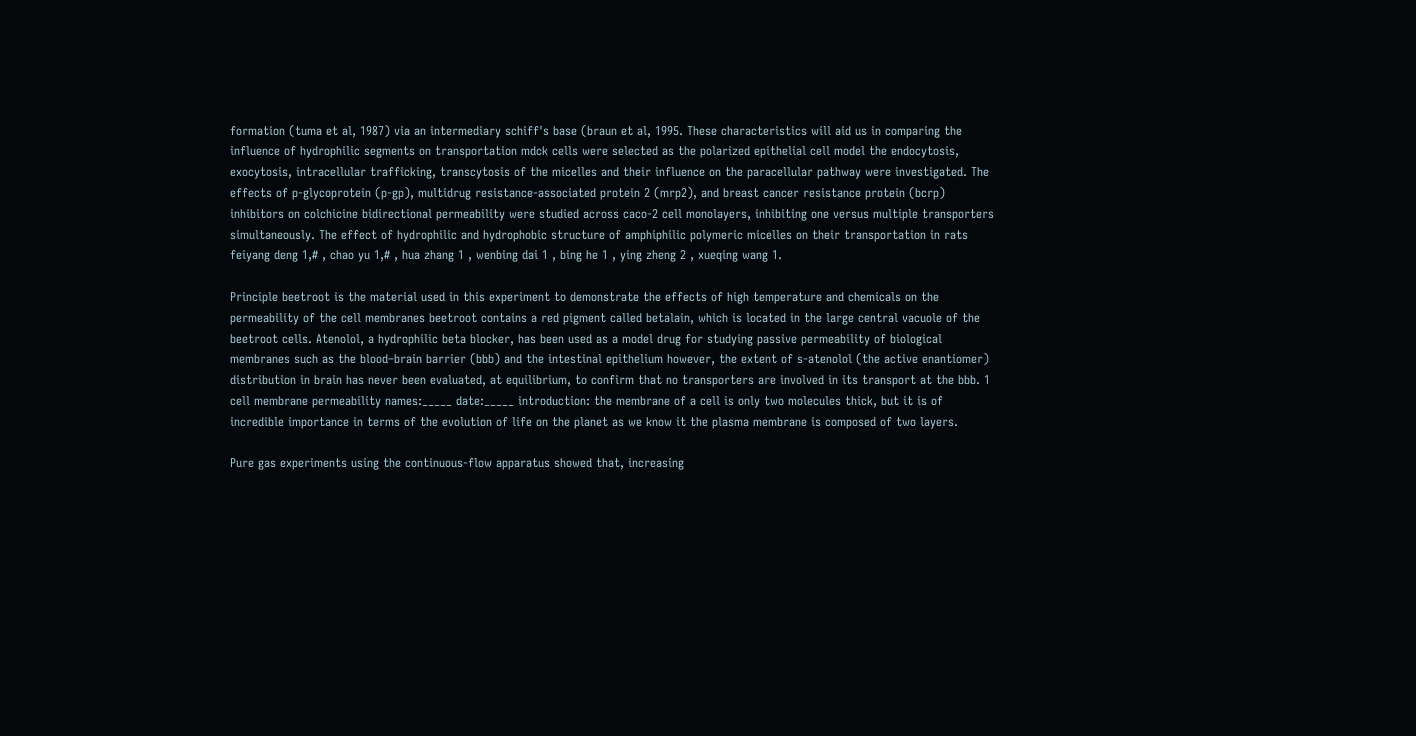formation (tuma et al, 1987) via an intermediary schiff's base (braun et al, 1995. These characteristics will aid us in comparing the influence of hydrophilic segments on transportation mdck cells were selected as the polarized epithelial cell model the endocytosis, exocytosis, intracellular trafficking, transcytosis of the micelles and their influence on the paracellular pathway were investigated. The effects of p-glycoprotein (p-gp), multidrug resistance-associated protein 2 (mrp2), and breast cancer resistance protein (bcrp) inhibitors on colchicine bidirectional permeability were studied across caco-2 cell monolayers, inhibiting one versus multiple transporters simultaneously. The effect of hydrophilic and hydrophobic structure of amphiphilic polymeric micelles on their transportation in rats feiyang deng 1,# , chao yu 1,# , hua zhang 1 , wenbing dai 1 , bing he 1 , ying zheng 2 , xueqing wang 1.

Principle beetroot is the material used in this experiment to demonstrate the effects of high temperature and chemicals on the permeability of the cell membranes beetroot contains a red pigment called betalain, which is located in the large central vacuole of the beetroot cells. Atenolol, a hydrophilic beta blocker, has been used as a model drug for studying passive permeability of biological membranes such as the blood–brain barrier (bbb) and the intestinal epithelium however, the extent of s-atenolol (the active enantiomer) distribution in brain has never been evaluated, at equilibrium, to confirm that no transporters are involved in its transport at the bbb. 1 cell membrane permeability names:_____ date:_____ introduction: the membrane of a cell is only two molecules thick, but it is of incredible importance in terms of the evolution of life on the planet as we know it the plasma membrane is composed of two layers.

Pure gas experiments using the continuous-flow apparatus showed that, increasing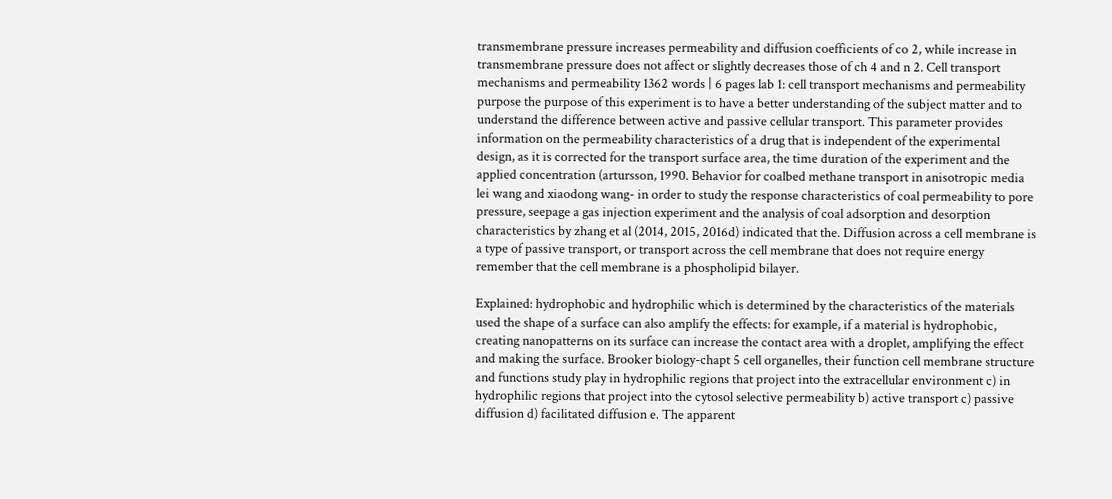transmembrane pressure increases permeability and diffusion coefficients of co 2, while increase in transmembrane pressure does not affect or slightly decreases those of ch 4 and n 2. Cell transport mechanisms and permeability 1362 words | 6 pages lab 1: cell transport mechanisms and permeability purpose the purpose of this experiment is to have a better understanding of the subject matter and to understand the difference between active and passive cellular transport. This parameter provides information on the permeability characteristics of a drug that is independent of the experimental design, as it is corrected for the transport surface area, the time duration of the experiment and the applied concentration (artursson, 1990. Behavior for coalbed methane transport in anisotropic media lei wang and xiaodong wang- in order to study the response characteristics of coal permeability to pore pressure, seepage a gas injection experiment and the analysis of coal adsorption and desorption characteristics by zhang et al (2014, 2015, 2016d) indicated that the. Diffusion across a cell membrane is a type of passive transport, or transport across the cell membrane that does not require energy remember that the cell membrane is a phospholipid bilayer.

Explained: hydrophobic and hydrophilic which is determined by the characteristics of the materials used the shape of a surface can also amplify the effects: for example, if a material is hydrophobic, creating nanopatterns on its surface can increase the contact area with a droplet, amplifying the effect and making the surface. Brooker biology-chapt 5 cell organelles, their function cell membrane structure and functions study play in hydrophilic regions that project into the extracellular environment c) in hydrophilic regions that project into the cytosol selective permeability b) active transport c) passive diffusion d) facilitated diffusion e. The apparent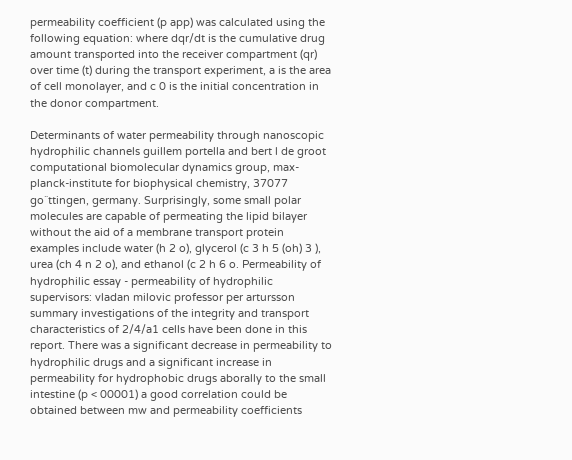permeability coefficient (p app) was calculated using the following equation: where dqr/dt is the cumulative drug amount transported into the receiver compartment (qr) over time (t) during the transport experiment, a is the area of cell monolayer, and c 0 is the initial concentration in the donor compartment.

Determinants of water permeability through nanoscopic hydrophilic channels guillem portella and bert l de groot computational biomolecular dynamics group, max-planck-institute for biophysical chemistry, 37077 go¨ttingen, germany. Surprisingly, some small polar molecules are capable of permeating the lipid bilayer without the aid of a membrane transport protein examples include water (h 2 o), glycerol (c 3 h 5 (oh) 3 ), urea (ch 4 n 2 o), and ethanol (c 2 h 6 o. Permeability of hydrophilic essay - permeability of hydrophilic supervisors: vladan milovic professor per artursson summary investigations of the integrity and transport characteristics of 2/4/a1 cells have been done in this report. There was a significant decrease in permeability to hydrophilic drugs and a significant increase in permeability for hydrophobic drugs aborally to the small intestine (p < 00001) a good correlation could be obtained between mw and permeability coefficients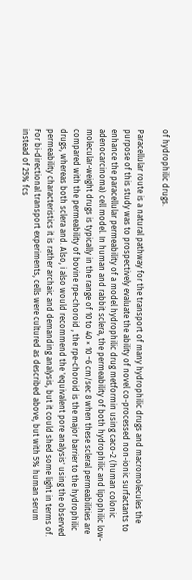of hydrophilic drugs.

Paracellular route is a natural pathway for the transport of many hydrophilic drugs and macromolecules the purpose of this study was to prospectively evaluate the ability of novel co-processed non-ionic surfactants to enhance the paracellular permeability of a model hydrophilic drug metformin using caco-2 (human colonic adenocarcinoma) cell model. In human and rabbit sclera, the permeability of both hydrophilic and lipophilic low-molecular-weight drugs is typically in the range of 10 to 40 × 10 −6 cm/sec 8 when these scleral permeabilities are compared with the permeability of bovine rpe-choroid , the rpe-choroid is the major barrier to the hydrophilic drugs, whereas both sclera and. Also, i also would recommend the 'equivalent pore analysis' using the observed permeability characteristics it is rather archaic and demanding analysis, but it could shed some light in terms of. For bi-directional transport experiments, cells were cultured as described above, but with 5% human serum instead of 25% fcs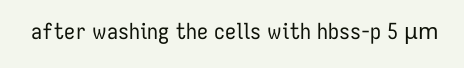after washing the cells with hbss-p 5 μm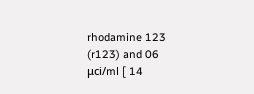rhodamine 123 (r123) and 06 μci/ml [ 14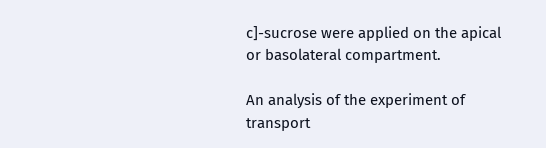c]-sucrose were applied on the apical or basolateral compartment.

An analysis of the experiment of transport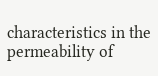characteristics in the permeability of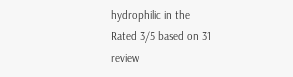hydrophilic in the
Rated 3/5 based on 31 review